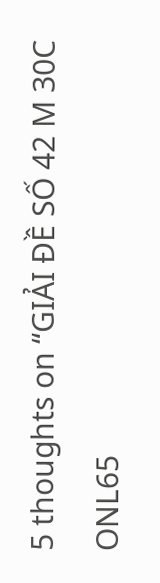5 thoughts on “GIẢI ĐỀ SỐ 42 M 30C ONL65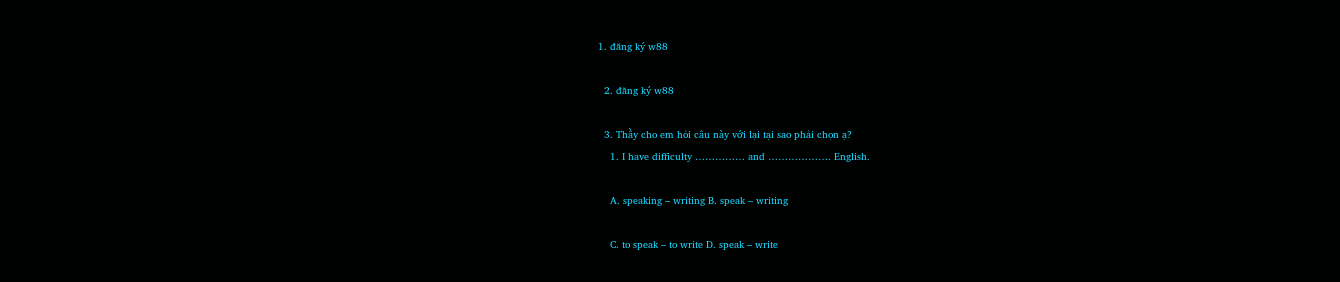1. đăng ký w88

  2. đăng ký w88

  3. Thầy cho em hỏi câu này với lại tại sao phải chọn ạ?
    1. I have difficulty …………… and ………………. English.

    A. speaking – writing B. speak – writing

    C. to speak – to write D. speak – write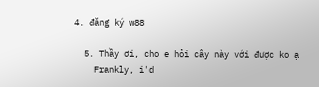4. đăng ký w88

  5. Thầy ơi, cho e hỏi cây này với được ko ạ
    Frankly, i'd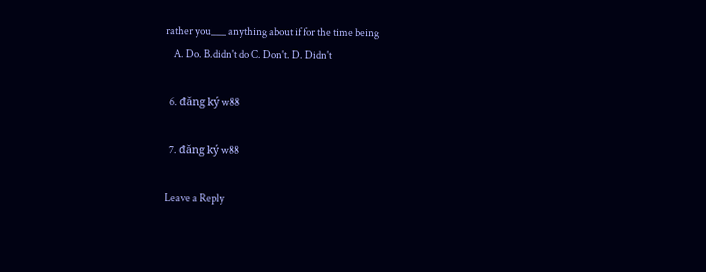rather you___ anything about if for the time being
    A. Do. B.didn't do C. Don't. D. Didn't

  6. đăng ký w88

  7. đăng ký w88

Leave a Reply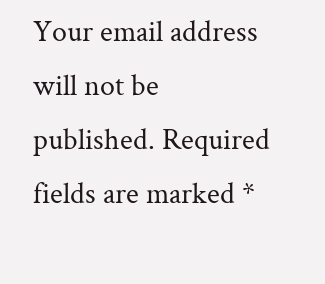Your email address will not be published. Required fields are marked *